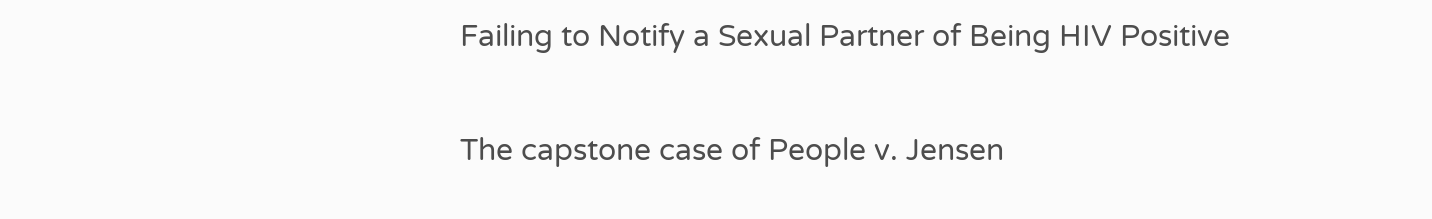Failing to Notify a Sexual Partner of Being HIV Positive

The capstone case of People v. Jensen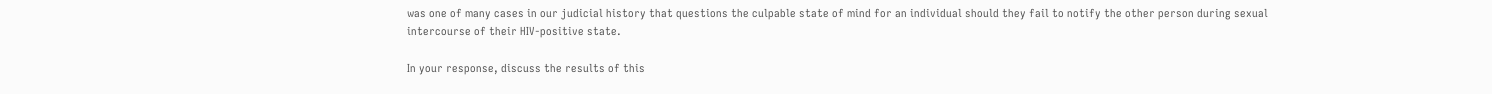was one of many cases in our judicial history that questions the culpable state of mind for an individual should they fail to notify the other person during sexual intercourse of their HIV-positive state.

In your response, discuss the results of this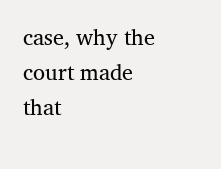case, why the court made that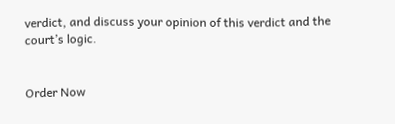verdict, and discuss your opinion of this verdict and the court’s logic.


Order Now